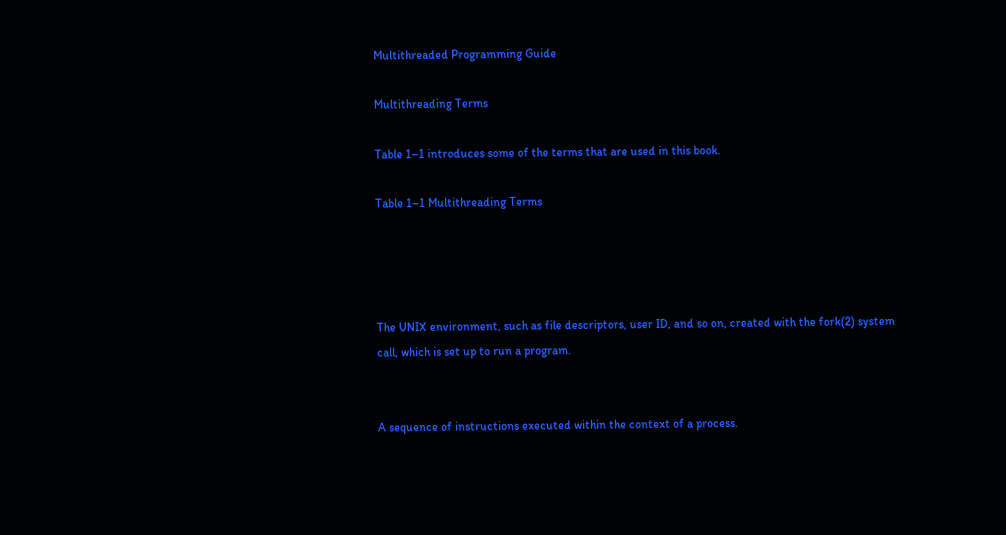Multithreaded Programming Guide

Multithreading Terms

Table 1–1 introduces some of the terms that are used in this book.

Table 1–1 Multithreading Terms




The UNIX environment, such as file descriptors, user ID, and so on, created with the fork(2) system call, which is set up to run a program.


A sequence of instructions executed within the context of a process.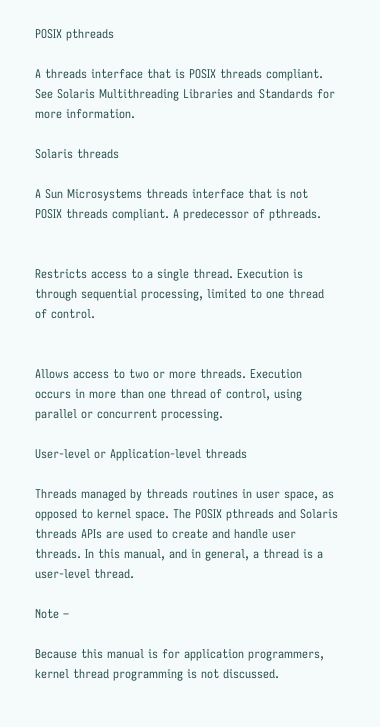POSIX pthreads

A threads interface that is POSIX threads compliant. See Solaris Multithreading Libraries and Standards for more information.

Solaris threads

A Sun Microsystems threads interface that is not POSIX threads compliant. A predecessor of pthreads.


Restricts access to a single thread. Execution is through sequential processing, limited to one thread of control.


Allows access to two or more threads. Execution occurs in more than one thread of control, using parallel or concurrent processing.

User-level or Application-level threads

Threads managed by threads routines in user space, as opposed to kernel space. The POSIX pthreads and Solaris threads APIs are used to create and handle user threads. In this manual, and in general, a thread is a user-level thread.

Note –

Because this manual is for application programmers, kernel thread programming is not discussed.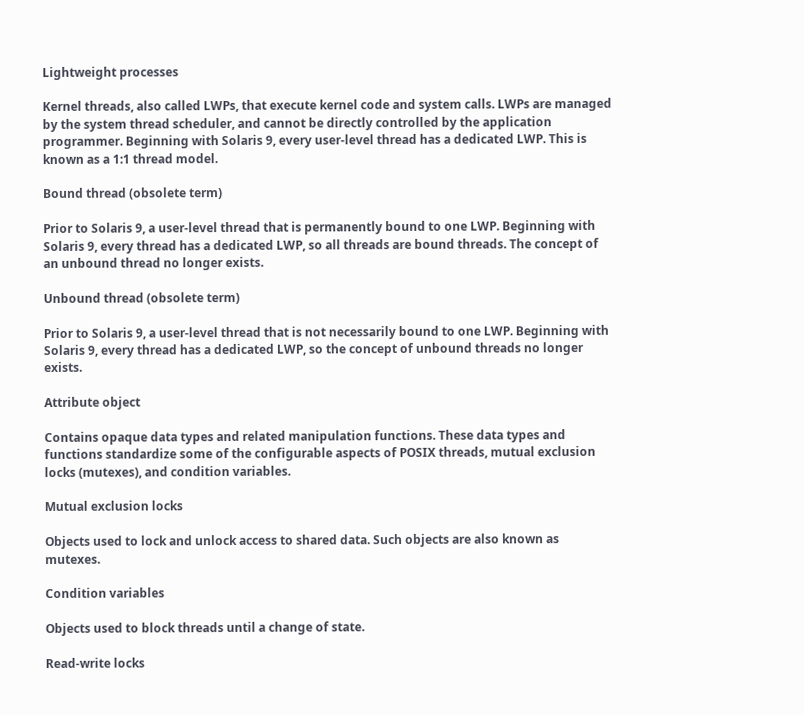Lightweight processes

Kernel threads, also called LWPs, that execute kernel code and system calls. LWPs are managed by the system thread scheduler, and cannot be directly controlled by the application programmer. Beginning with Solaris 9, every user-level thread has a dedicated LWP. This is known as a 1:1 thread model.

Bound thread (obsolete term)

Prior to Solaris 9, a user-level thread that is permanently bound to one LWP. Beginning with Solaris 9, every thread has a dedicated LWP, so all threads are bound threads. The concept of an unbound thread no longer exists.

Unbound thread (obsolete term)

Prior to Solaris 9, a user-level thread that is not necessarily bound to one LWP. Beginning with Solaris 9, every thread has a dedicated LWP, so the concept of unbound threads no longer exists.

Attribute object

Contains opaque data types and related manipulation functions. These data types and functions standardize some of the configurable aspects of POSIX threads, mutual exclusion locks (mutexes), and condition variables.

Mutual exclusion locks

Objects used to lock and unlock access to shared data. Such objects are also known as mutexes.

Condition variables

Objects used to block threads until a change of state.

Read-write locks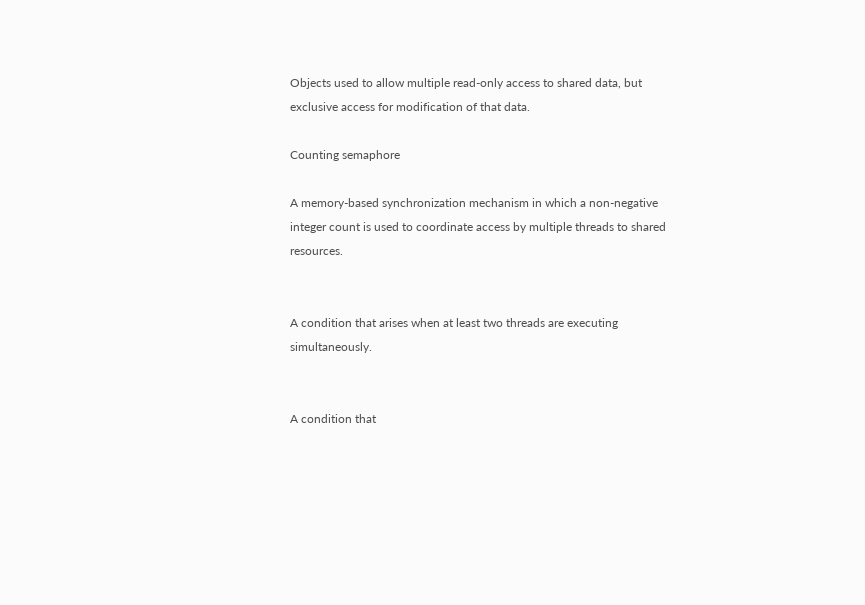Objects used to allow multiple read-only access to shared data, but exclusive access for modification of that data.

Counting semaphore

A memory-based synchronization mechanism in which a non-negative integer count is used to coordinate access by multiple threads to shared resources.


A condition that arises when at least two threads are executing simultaneously.


A condition that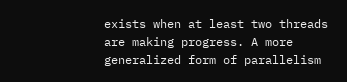exists when at least two threads are making progress. A more generalized form of parallelism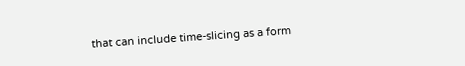that can include time-slicing as a form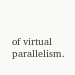of virtual parallelism.